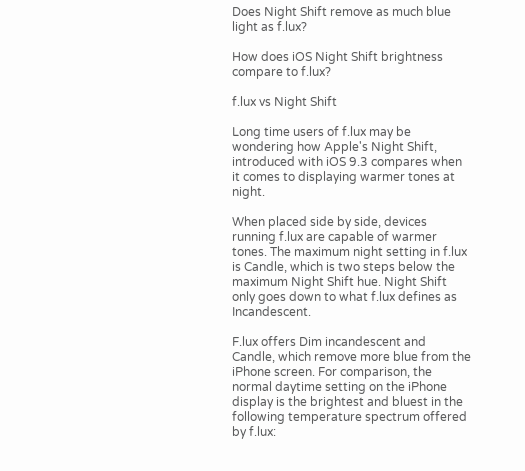Does Night Shift remove as much blue light as f.lux?

How does iOS Night Shift brightness compare to f.lux?

f.lux vs Night Shift

Long time users of f.lux may be wondering how Apple's Night Shift, introduced with iOS 9.3 compares when it comes to displaying warmer tones at night.

When placed side by side, devices running f.lux are capable of warmer tones. The maximum night setting in f.lux is Candle, which is two steps below the maximum Night Shift hue. Night Shift only goes down to what f.lux defines as Incandescent.

F.lux offers Dim incandescent and Candle, which remove more blue from the iPhone screen. For comparison, the normal daytime setting on the iPhone display is the brightest and bluest in the following temperature spectrum offered by f.lux: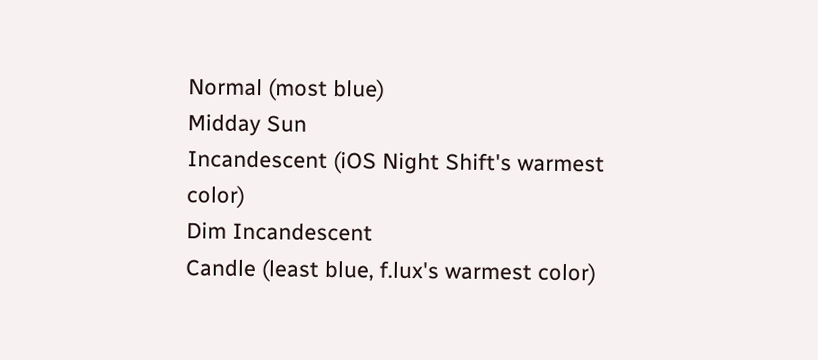Normal (most blue)
Midday Sun
Incandescent (iOS Night Shift's warmest color)
Dim Incandescent
Candle (least blue, f.lux's warmest color)